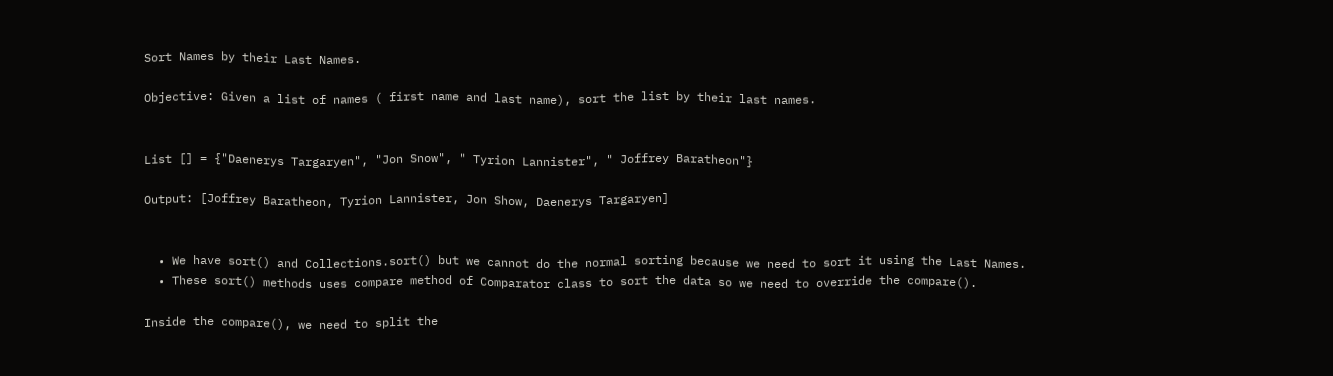Sort Names by their Last Names.

Objective: Given a list of names ( first name and last name), sort the list by their last names.


List [] = {"Daenerys Targaryen", "Jon Snow", " Tyrion Lannister", " Joffrey Baratheon"}

Output: [Joffrey Baratheon, Tyrion Lannister, Jon Show, Daenerys Targaryen]


  • We have sort() and Collections.sort() but we cannot do the normal sorting because we need to sort it using the Last Names.
  • These sort() methods uses compare method of Comparator class to sort the data so we need to override the compare().

Inside the compare(), we need to split the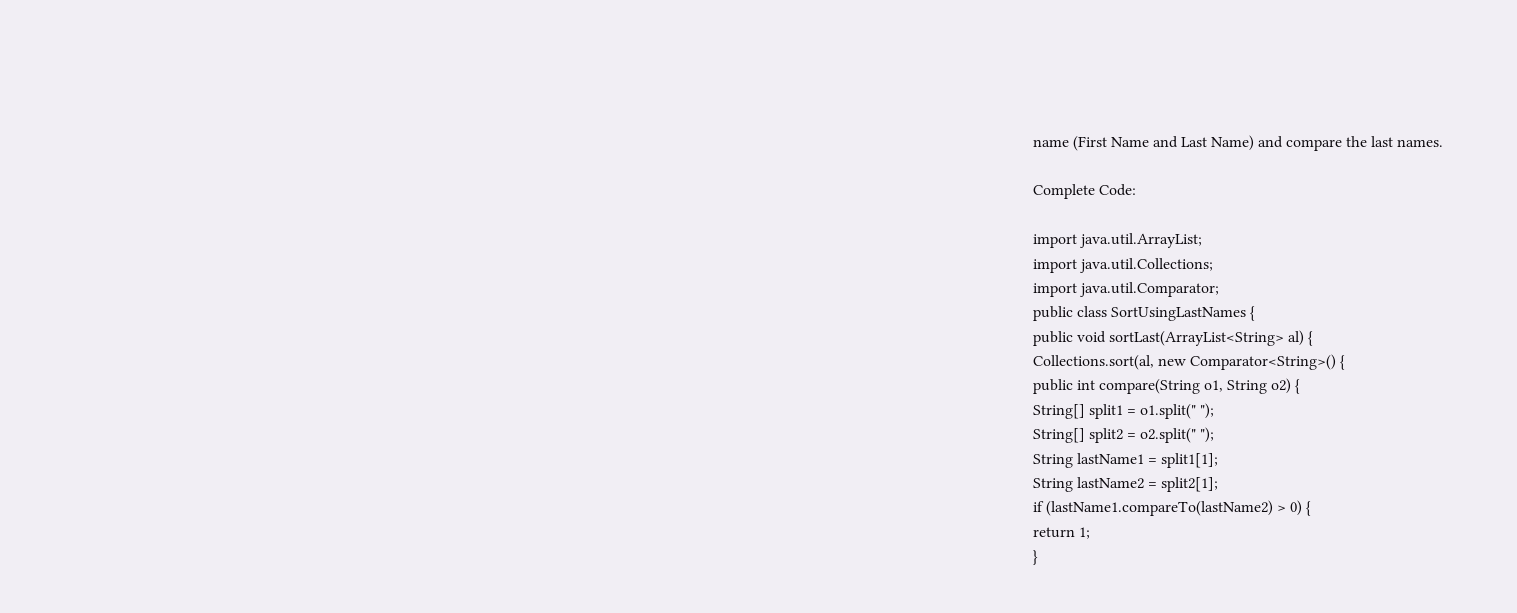name (First Name and Last Name) and compare the last names.

Complete Code:

import java.util.ArrayList;
import java.util.Collections;
import java.util.Comparator;
public class SortUsingLastNames {
public void sortLast(ArrayList<String> al) {
Collections.sort(al, new Comparator<String>() {
public int compare(String o1, String o2) {
String[] split1 = o1.split(" ");
String[] split2 = o2.split(" ");
String lastName1 = split1[1];
String lastName2 = split2[1];
if (lastName1.compareTo(lastName2) > 0) {
return 1;
}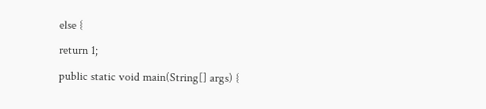else {
return 1;
public static void main(String[] args) {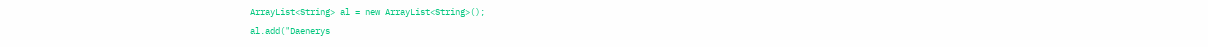ArrayList<String> al = new ArrayList<String>();
al.add("Daenerys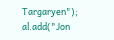Targaryen");
al.add("Jon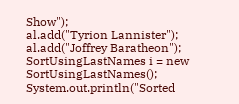Show");
al.add("Tyrion Lannister");
al.add("Joffrey Baratheon");
SortUsingLastNames i = new SortUsingLastNames();
System.out.println("Sorted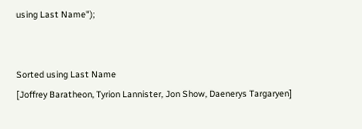using Last Name");


Sorted using Last Name
[Joffrey Baratheon, Tyrion Lannister, Jon Show, Daenerys Targaryen]